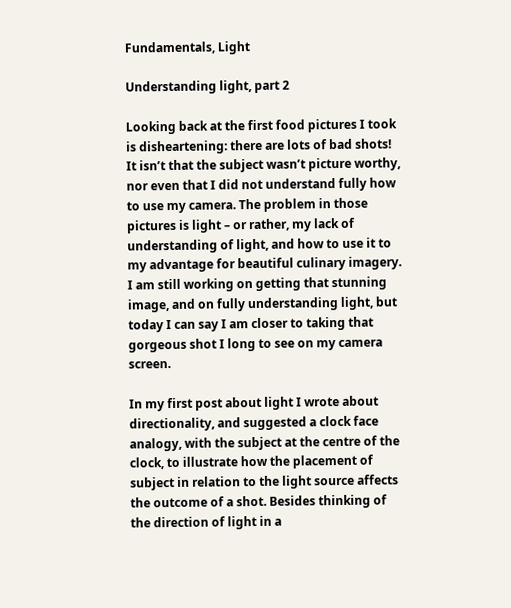Fundamentals, Light

Understanding light, part 2

Looking back at the first food pictures I took is disheartening: there are lots of bad shots! It isn’t that the subject wasn’t picture worthy, nor even that I did not understand fully how to use my camera. The problem in those pictures is light – or rather, my lack of understanding of light, and how to use it to my advantage for beautiful culinary imagery. I am still working on getting that stunning image, and on fully understanding light, but today I can say I am closer to taking that gorgeous shot I long to see on my camera screen.

In my first post about light I wrote about directionality, and suggested a clock face analogy, with the subject at the centre of the clock, to illustrate how the placement of subject in relation to the light source affects the outcome of a shot. Besides thinking of the direction of light in a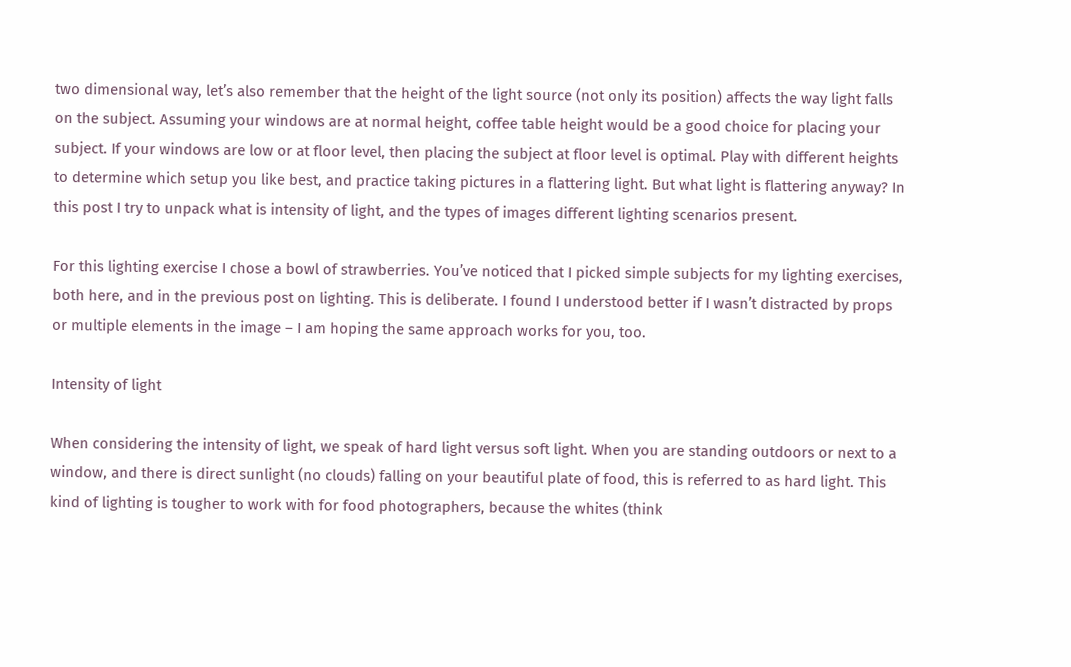two dimensional way, let’s also remember that the height of the light source (not only its position) affects the way light falls on the subject. Assuming your windows are at normal height, coffee table height would be a good choice for placing your subject. If your windows are low or at floor level, then placing the subject at floor level is optimal. Play with different heights to determine which setup you like best, and practice taking pictures in a flattering light. But what light is flattering anyway? In this post I try to unpack what is intensity of light, and the types of images different lighting scenarios present.

For this lighting exercise I chose a bowl of strawberries. You’ve noticed that I picked simple subjects for my lighting exercises, both here, and in the previous post on lighting. This is deliberate. I found I understood better if I wasn’t distracted by props or multiple elements in the image – I am hoping the same approach works for you, too.

Intensity of light

When considering the intensity of light, we speak of hard light versus soft light. When you are standing outdoors or next to a window, and there is direct sunlight (no clouds) falling on your beautiful plate of food, this is referred to as hard light. This kind of lighting is tougher to work with for food photographers, because the whites (think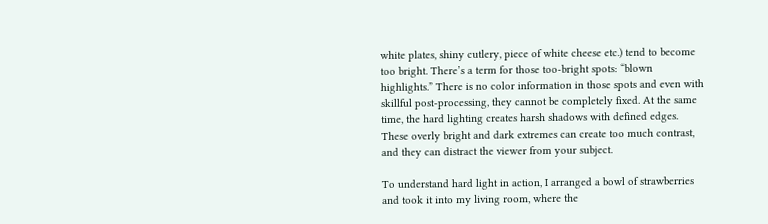white plates, shiny cutlery, piece of white cheese etc.) tend to become too bright. There’s a term for those too-bright spots: “blown highlights.” There is no color information in those spots and even with skillful post-processing, they cannot be completely fixed. At the same time, the hard lighting creates harsh shadows with defined edges. These overly bright and dark extremes can create too much contrast, and they can distract the viewer from your subject.

To understand hard light in action, I arranged a bowl of strawberries and took it into my living room, where the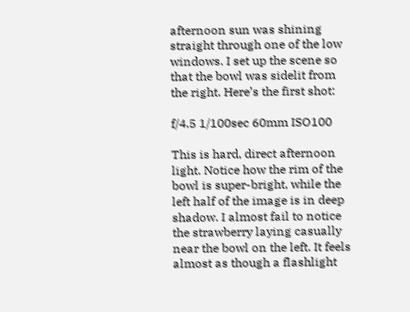afternoon sun was shining straight through one of the low windows. I set up the scene so that the bowl was sidelit from the right. Here’s the first shot:

f/4.5 1/100sec 60mm ISO100

This is hard, direct afternoon light. Notice how the rim of the bowl is super-bright, while the left half of the image is in deep shadow. I almost fail to notice the strawberry laying casually near the bowl on the left. It feels almost as though a flashlight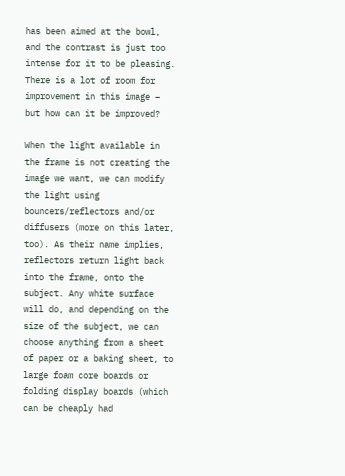has been aimed at the bowl, and the contrast is just too intense for it to be pleasing. There is a lot of room for improvement in this image – but how can it be improved?

When the light available in the frame is not creating the image we want, we can modify the light using bouncers/reflectors and/or diffusers (more on this later, too). As their name implies, reflectors return light back into the frame, onto the subject. Any white surface will do, and depending on the size of the subject, we can choose anything from a sheet of paper or a baking sheet, to large foam core boards or folding display boards (which can be cheaply had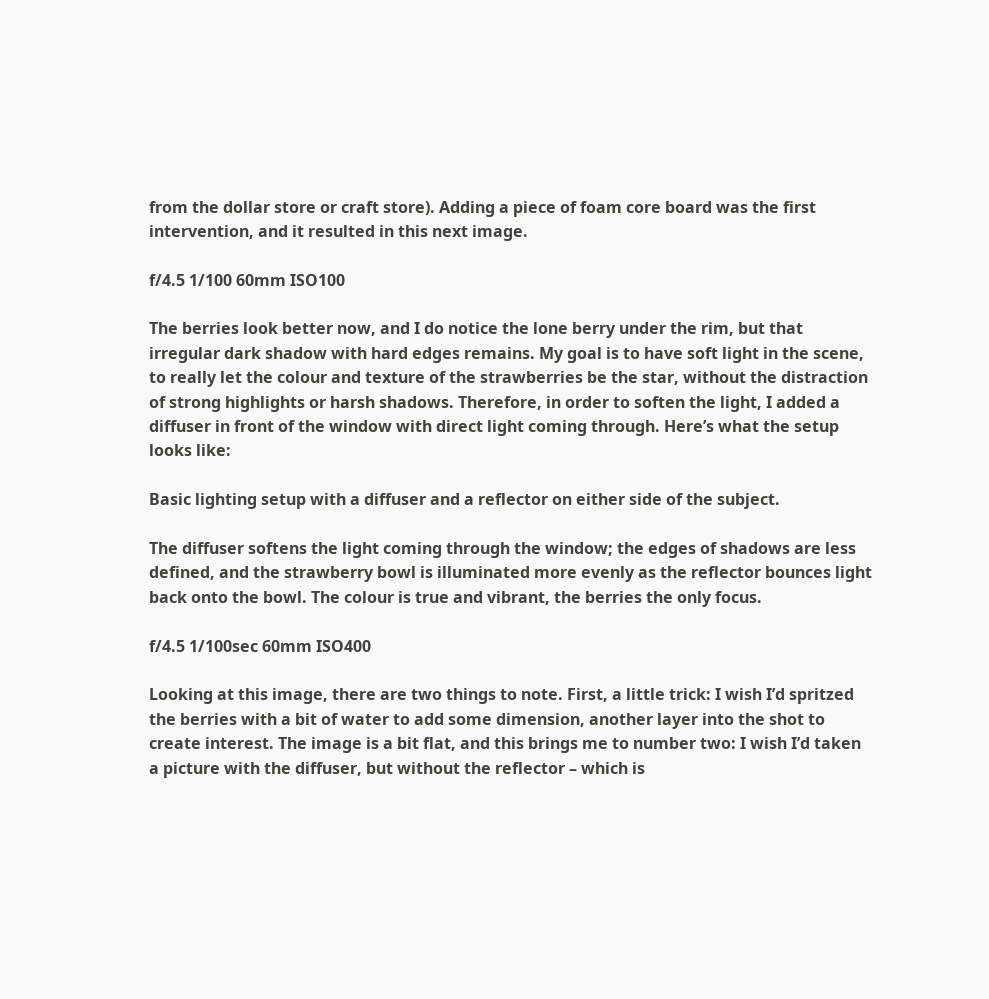from the dollar store or craft store). Adding a piece of foam core board was the first intervention, and it resulted in this next image.

f/4.5 1/100 60mm ISO100

The berries look better now, and I do notice the lone berry under the rim, but that irregular dark shadow with hard edges remains. My goal is to have soft light in the scene, to really let the colour and texture of the strawberries be the star, without the distraction of strong highlights or harsh shadows. Therefore, in order to soften the light, I added a diffuser in front of the window with direct light coming through. Here’s what the setup looks like:

Basic lighting setup with a diffuser and a reflector on either side of the subject.

The diffuser softens the light coming through the window; the edges of shadows are less defined, and the strawberry bowl is illuminated more evenly as the reflector bounces light back onto the bowl. The colour is true and vibrant, the berries the only focus.

f/4.5 1/100sec 60mm ISO400

Looking at this image, there are two things to note. First, a little trick: I wish I’d spritzed the berries with a bit of water to add some dimension, another layer into the shot to create interest. The image is a bit flat, and this brings me to number two: I wish I’d taken a picture with the diffuser, but without the reflector – which is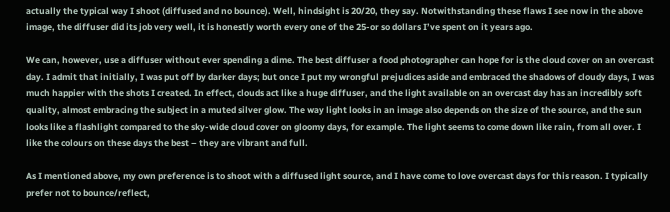actually the typical way I shoot (diffused and no bounce). Well, hindsight is 20/20, they say. Notwithstanding these flaws I see now in the above image, the diffuser did its job very well, it is honestly worth every one of the 25-or so dollars I’ve spent on it years ago.

We can, however, use a diffuser without ever spending a dime. The best diffuser a food photographer can hope for is the cloud cover on an overcast day. I admit that initially, I was put off by darker days; but once I put my wrongful prejudices aside and embraced the shadows of cloudy days, I was much happier with the shots I created. In effect, clouds act like a huge diffuser, and the light available on an overcast day has an incredibly soft quality, almost embracing the subject in a muted silver glow. The way light looks in an image also depends on the size of the source, and the sun looks like a flashlight compared to the sky-wide cloud cover on gloomy days, for example. The light seems to come down like rain, from all over. I like the colours on these days the best – they are vibrant and full.

As I mentioned above, my own preference is to shoot with a diffused light source, and I have come to love overcast days for this reason. I typically prefer not to bounce/reflect,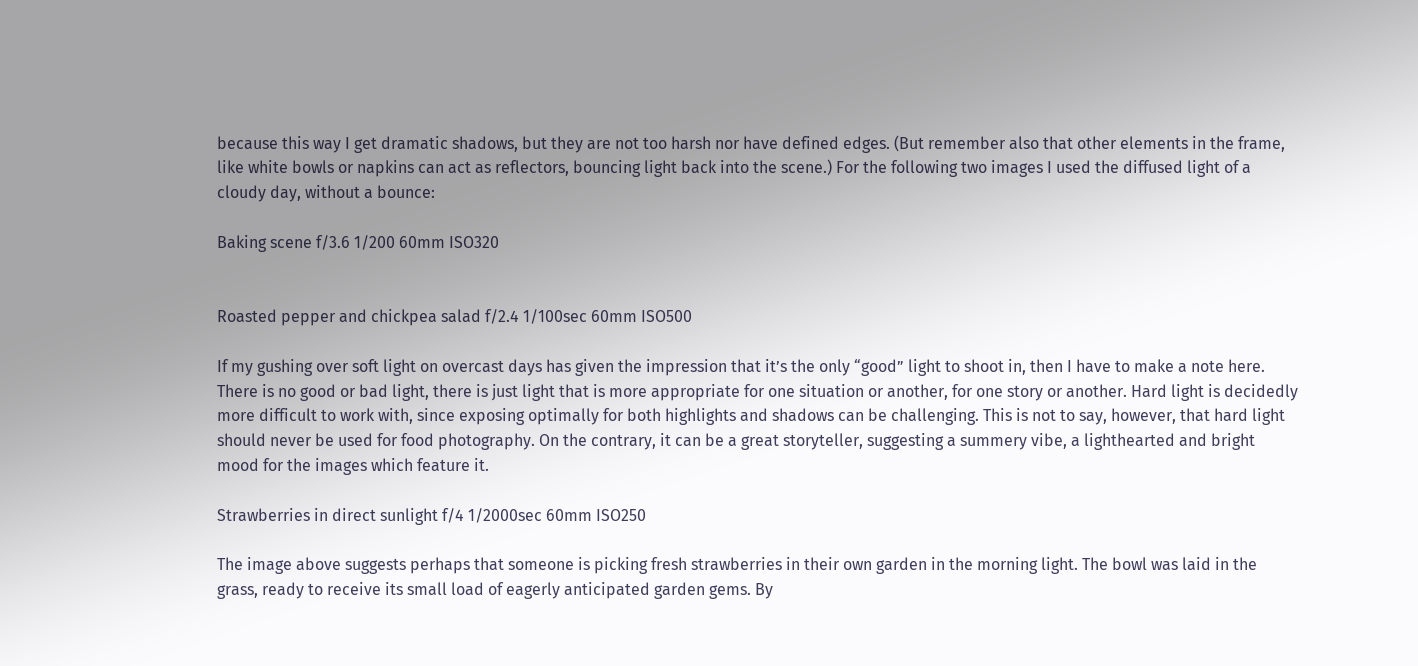because this way I get dramatic shadows, but they are not too harsh nor have defined edges. (But remember also that other elements in the frame, like white bowls or napkins can act as reflectors, bouncing light back into the scene.) For the following two images I used the diffused light of a cloudy day, without a bounce:

Baking scene f/3.6 1/200 60mm ISO320


Roasted pepper and chickpea salad f/2.4 1/100sec 60mm ISO500

If my gushing over soft light on overcast days has given the impression that it’s the only “good” light to shoot in, then I have to make a note here. There is no good or bad light, there is just light that is more appropriate for one situation or another, for one story or another. Hard light is decidedly more difficult to work with, since exposing optimally for both highlights and shadows can be challenging. This is not to say, however, that hard light should never be used for food photography. On the contrary, it can be a great storyteller, suggesting a summery vibe, a lighthearted and bright mood for the images which feature it.

Strawberries in direct sunlight f/4 1/2000sec 60mm ISO250

The image above suggests perhaps that someone is picking fresh strawberries in their own garden in the morning light. The bowl was laid in the grass, ready to receive its small load of eagerly anticipated garden gems. By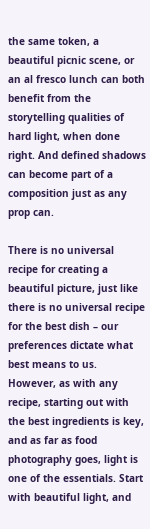the same token, a beautiful picnic scene, or an al fresco lunch can both benefit from the storytelling qualities of hard light, when done right. And defined shadows can become part of a composition just as any prop can.

There is no universal recipe for creating a beautiful picture, just like there is no universal recipe for the best dish – our preferences dictate what best means to us. However, as with any recipe, starting out with the best ingredients is key, and as far as food photography goes, light is one of the essentials. Start with beautiful light, and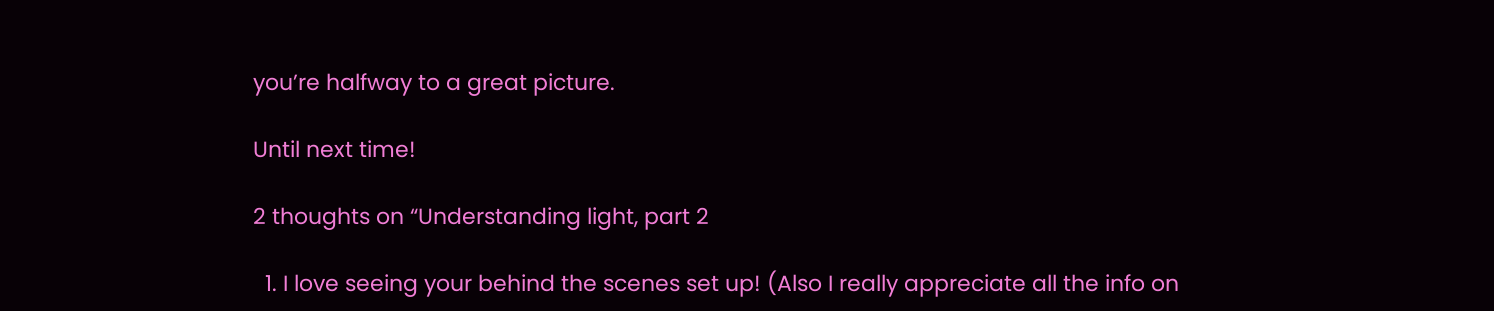you’re halfway to a great picture.

Until next time!

2 thoughts on “Understanding light, part 2

  1. I love seeing your behind the scenes set up! (Also I really appreciate all the info on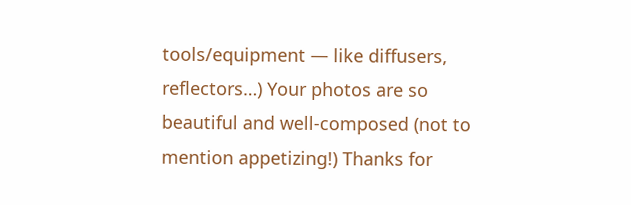tools/equipment — like diffusers, reflectors…) Your photos are so beautiful and well-composed (not to mention appetizing!) Thanks for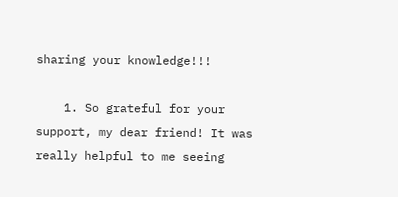sharing your knowledge!!!

    1. So grateful for your support, my dear friend! It was really helpful to me seeing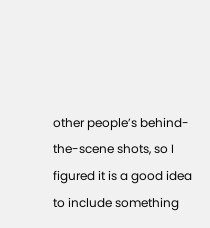other people’s behind-the-scene shots, so I figured it is a good idea to include something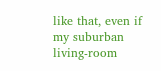like that, even if my suburban living-room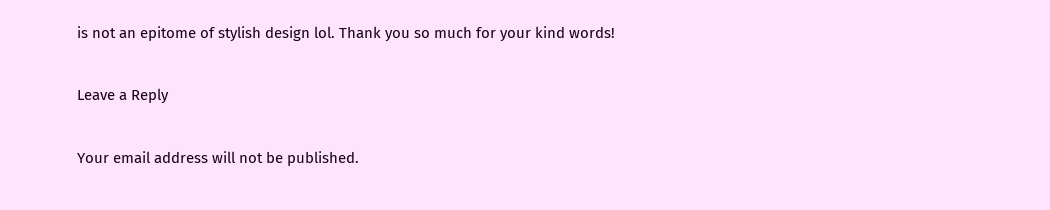is not an epitome of stylish design lol. Thank you so much for your kind words!

Leave a Reply

Your email address will not be published.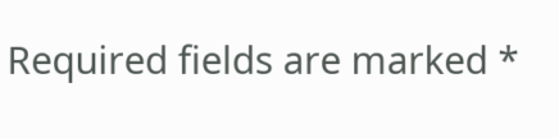Required fields are marked *